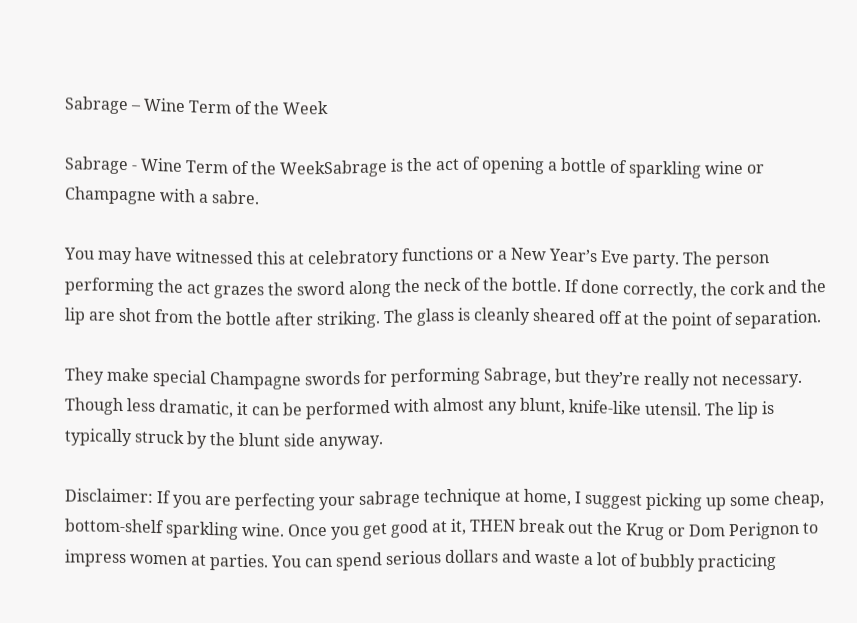Sabrage – Wine Term of the Week

Sabrage - Wine Term of the WeekSabrage is the act of opening a bottle of sparkling wine or Champagne with a sabre.

You may have witnessed this at celebratory functions or a New Year’s Eve party. The person performing the act grazes the sword along the neck of the bottle. If done correctly, the cork and the lip are shot from the bottle after striking. The glass is cleanly sheared off at the point of separation.

They make special Champagne swords for performing Sabrage, but they’re really not necessary. Though less dramatic, it can be performed with almost any blunt, knife-like utensil. The lip is typically struck by the blunt side anyway.

Disclaimer: If you are perfecting your sabrage technique at home, I suggest picking up some cheap, bottom-shelf sparkling wine. Once you get good at it, THEN break out the Krug or Dom Perignon to impress women at parties. You can spend serious dollars and waste a lot of bubbly practicing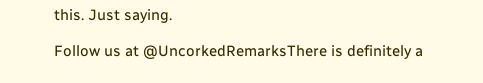this. Just saying.

Follow us at @UncorkedRemarksThere is definitely a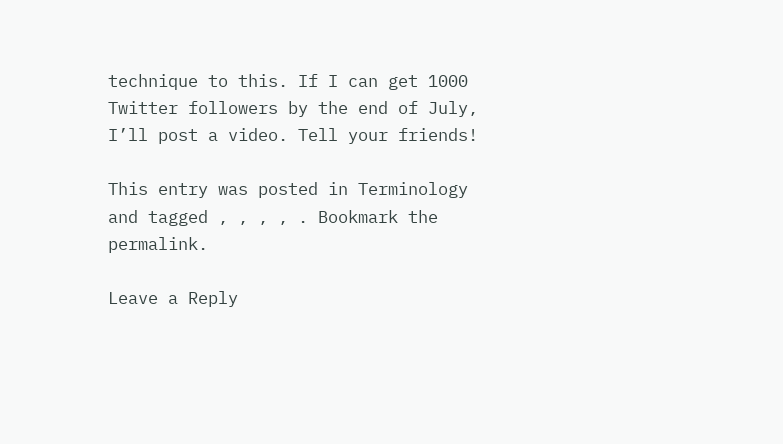technique to this. If I can get 1000 Twitter followers by the end of July, I’ll post a video. Tell your friends!

This entry was posted in Terminology and tagged , , , , . Bookmark the permalink.

Leave a Reply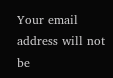Your email address will not be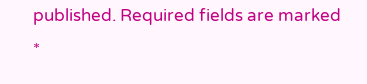published. Required fields are marked *